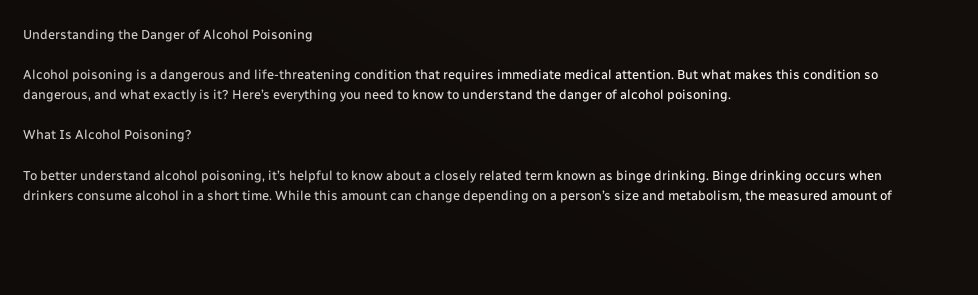Understanding the Danger of Alcohol Poisoning

Alcohol poisoning is a dangerous and life-threatening condition that requires immediate medical attention. But what makes this condition so dangerous, and what exactly is it? Here’s everything you need to know to understand the danger of alcohol poisoning.

What Is Alcohol Poisoning?

To better understand alcohol poisoning, it’s helpful to know about a closely related term known as binge drinking. Binge drinking occurs when drinkers consume alcohol in a short time. While this amount can change depending on a person’s size and metabolism, the measured amount of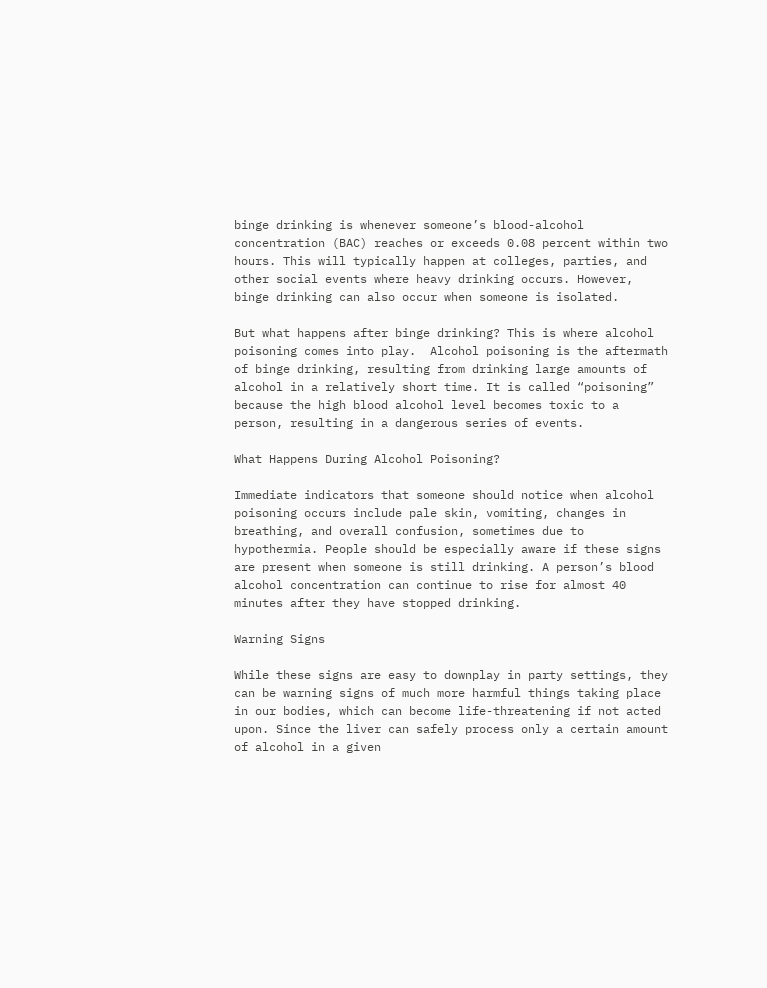binge drinking is whenever someone’s blood-alcohol concentration (BAC) reaches or exceeds 0.08 percent within two hours. This will typically happen at colleges, parties, and other social events where heavy drinking occurs. However, binge drinking can also occur when someone is isolated.

But what happens after binge drinking? This is where alcohol poisoning comes into play.  Alcohol poisoning is the aftermath of binge drinking, resulting from drinking large amounts of alcohol in a relatively short time. It is called “poisoning” because the high blood alcohol level becomes toxic to a person, resulting in a dangerous series of events.

What Happens During Alcohol Poisoning?

Immediate indicators that someone should notice when alcohol poisoning occurs include pale skin, vomiting, changes in breathing, and overall confusion, sometimes due to hypothermia. People should be especially aware if these signs are present when someone is still drinking. A person’s blood alcohol concentration can continue to rise for almost 40 minutes after they have stopped drinking.

Warning Signs

While these signs are easy to downplay in party settings, they can be warning signs of much more harmful things taking place in our bodies, which can become life-threatening if not acted upon. Since the liver can safely process only a certain amount of alcohol in a given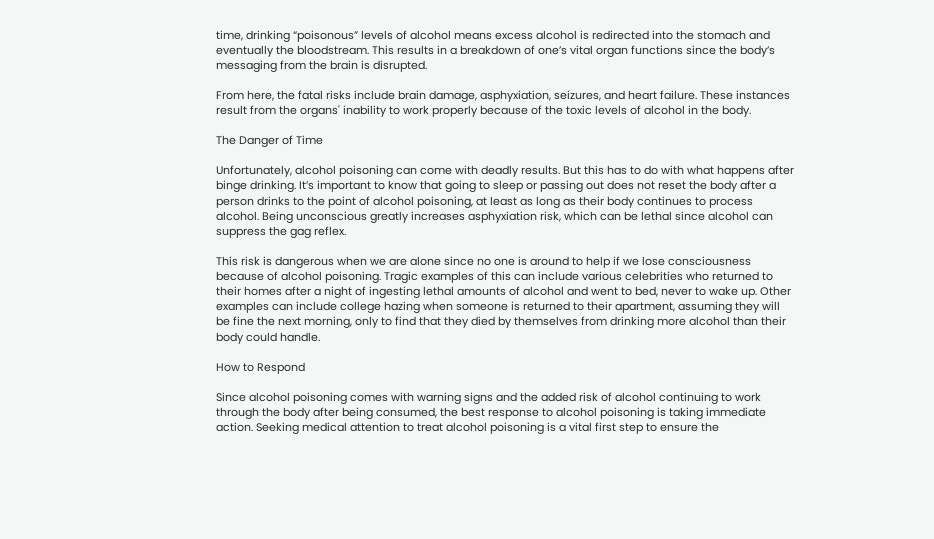time, drinking “poisonous” levels of alcohol means excess alcohol is redirected into the stomach and eventually the bloodstream. This results in a breakdown of one’s vital organ functions since the body’s messaging from the brain is disrupted.

From here, the fatal risks include brain damage, asphyxiation, seizures, and heart failure. These instances result from the organs' inability to work properly because of the toxic levels of alcohol in the body.

The Danger of Time

Unfortunately, alcohol poisoning can come with deadly results. But this has to do with what happens after binge drinking. It’s important to know that going to sleep or passing out does not reset the body after a person drinks to the point of alcohol poisoning, at least as long as their body continues to process alcohol. Being unconscious greatly increases asphyxiation risk, which can be lethal since alcohol can suppress the gag reflex.

This risk is dangerous when we are alone since no one is around to help if we lose consciousness because of alcohol poisoning. Tragic examples of this can include various celebrities who returned to their homes after a night of ingesting lethal amounts of alcohol and went to bed, never to wake up. Other examples can include college hazing when someone is returned to their apartment, assuming they will be fine the next morning, only to find that they died by themselves from drinking more alcohol than their body could handle.

How to Respond

Since alcohol poisoning comes with warning signs and the added risk of alcohol continuing to work through the body after being consumed, the best response to alcohol poisoning is taking immediate action. Seeking medical attention to treat alcohol poisoning is a vital first step to ensure the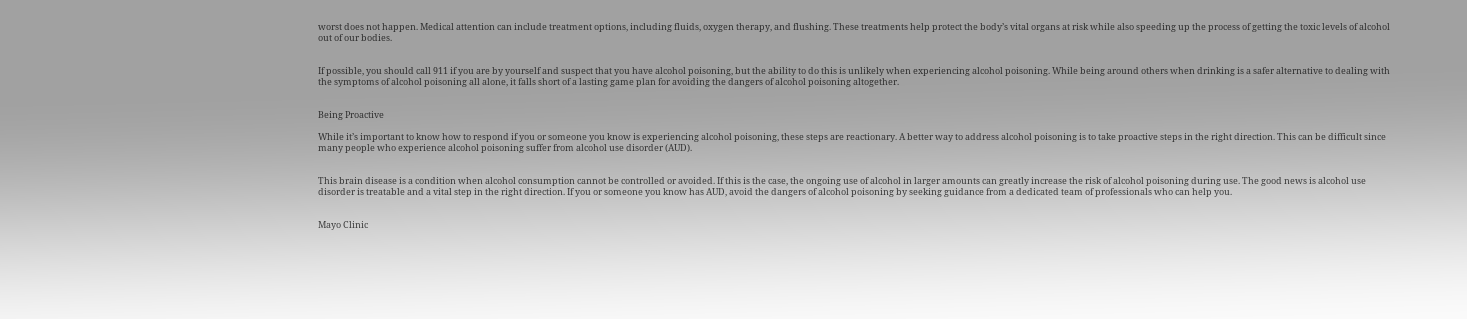worst does not happen. Medical attention can include treatment options, including fluids, oxygen therapy, and flushing. These treatments help protect the body’s vital organs at risk while also speeding up the process of getting the toxic levels of alcohol out of our bodies.


If possible, you should call 911 if you are by yourself and suspect that you have alcohol poisoning, but the ability to do this is unlikely when experiencing alcohol poisoning. While being around others when drinking is a safer alternative to dealing with the symptoms of alcohol poisoning all alone, it falls short of a lasting game plan for avoiding the dangers of alcohol poisoning altogether.


Being Proactive

While it’s important to know how to respond if you or someone you know is experiencing alcohol poisoning, these steps are reactionary. A better way to address alcohol poisoning is to take proactive steps in the right direction. This can be difficult since many people who experience alcohol poisoning suffer from alcohol use disorder (AUD).


This brain disease is a condition when alcohol consumption cannot be controlled or avoided. If this is the case, the ongoing use of alcohol in larger amounts can greatly increase the risk of alcohol poisoning during use. The good news is alcohol use disorder is treatable and a vital step in the right direction. If you or someone you know has AUD, avoid the dangers of alcohol poisoning by seeking guidance from a dedicated team of professionals who can help you.


Mayo Clinic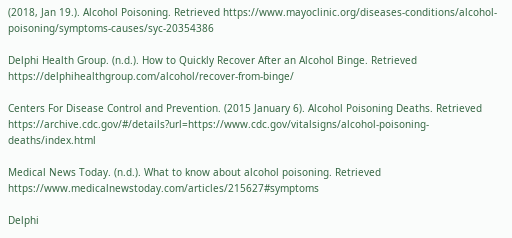(2018, Jan 19.). Alcohol Poisoning. Retrieved https://www.mayoclinic.org/diseases-conditions/alcohol-poisoning/symptoms-causes/syc-20354386

Delphi Health Group. (n.d.). How to Quickly Recover After an Alcohol Binge. Retrieved https://delphihealthgroup.com/alcohol/recover-from-binge/

Centers For Disease Control and Prevention. (2015 January 6). Alcohol Poisoning Deaths. Retrieved https://archive.cdc.gov/#/details?url=https://www.cdc.gov/vitalsigns/alcohol-poisoning-deaths/index.html

Medical News Today. (n.d.). What to know about alcohol poisoning. Retrieved https://www.medicalnewstoday.com/articles/215627#symptoms

Delphi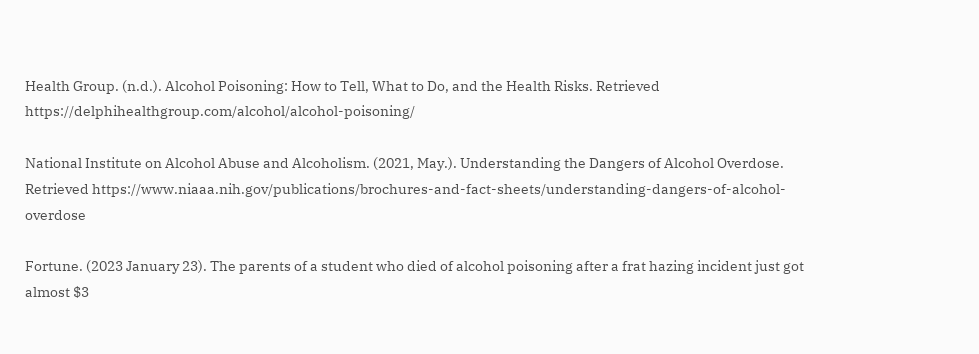Health Group. (n.d.). Alcohol Poisoning: How to Tell, What to Do, and the Health Risks. Retrieved https://delphihealthgroup.com/alcohol/alcohol-poisoning/

National Institute on Alcohol Abuse and Alcoholism. (2021, May.). Understanding the Dangers of Alcohol Overdose. Retrieved https://www.niaaa.nih.gov/publications/brochures-and-fact-sheets/understanding-dangers-of-alcohol-overdose

Fortune. (2023 January 23). The parents of a student who died of alcohol poisoning after a frat hazing incident just got almost $3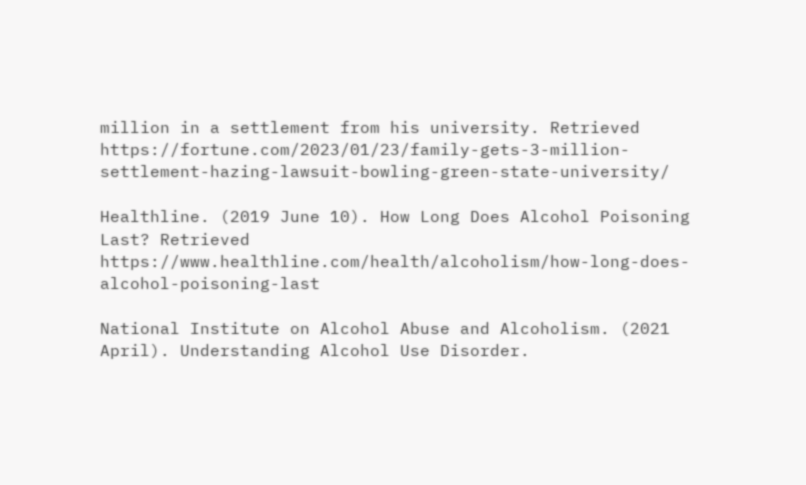million in a settlement from his university. Retrieved https://fortune.com/2023/01/23/family-gets-3-million-settlement-hazing-lawsuit-bowling-green-state-university/

Healthline. (2019 June 10). How Long Does Alcohol Poisoning Last? Retrieved https://www.healthline.com/health/alcoholism/how-long-does-alcohol-poisoning-last

National Institute on Alcohol Abuse and Alcoholism. (2021 April). Understanding Alcohol Use Disorder.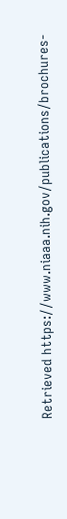Retrieved https://www.niaaa.nih.gov/publications/brochures-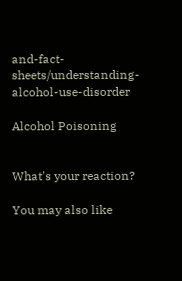and-fact-sheets/understanding-alcohol-use-disorder

Alcohol Poisoning


What's your reaction?

You may also like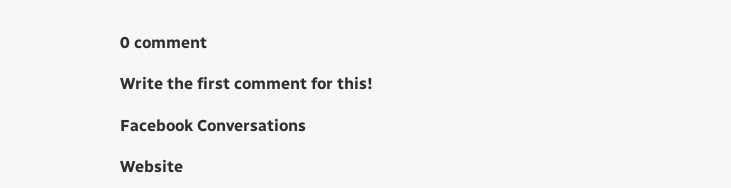0 comment

Write the first comment for this!

Facebook Conversations

Website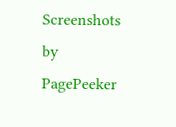Screenshots by PagePeeker